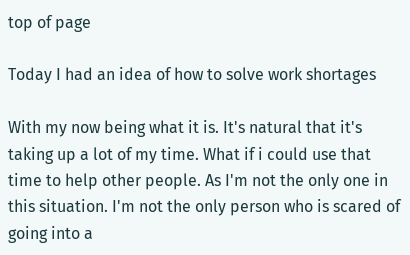top of page

Today I had an idea of how to solve work shortages

With my now being what it is. It's natural that it's taking up a lot of my time. What if i could use that time to help other people. As I'm not the only one in this situation. I'm not the only person who is scared of going into a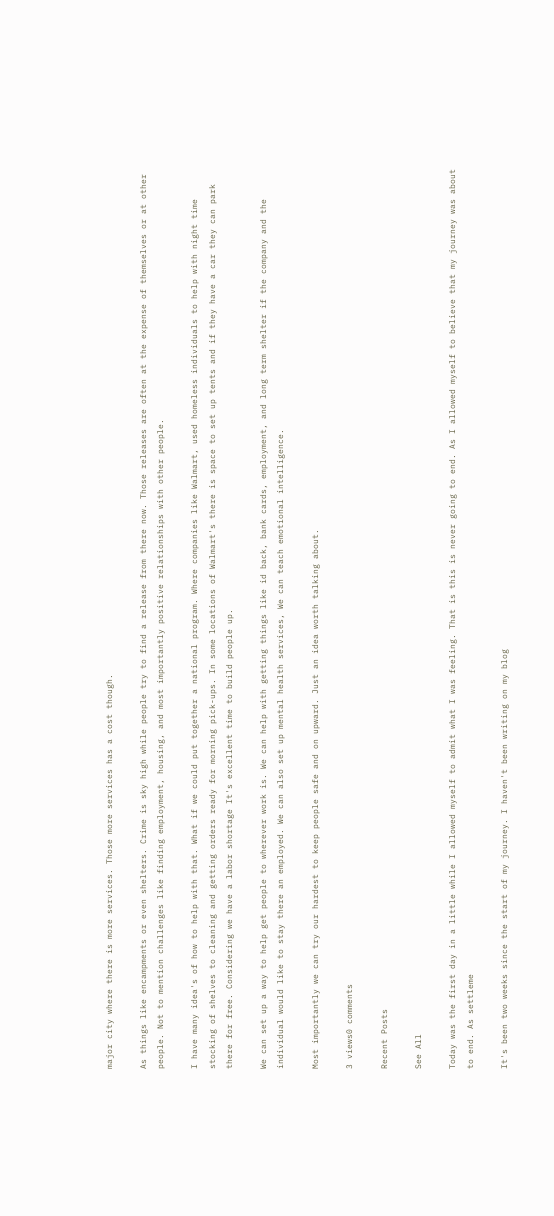major city where there is more services. Those more services has a cost though.

As things like encampments or even shelters. Crime is sky high while people try to find a release from there now. Those releases are often at the expense of themselves or at other people. Not to mention challenges like finding employment, housing, and most importantly positive relationships with other people.

I have many idea's of how to help with that. What if we could put together a national program. Where companies like Walmart, used homeless individuals to help with night time stocking of shelves to cleaning and getting orders ready for morning pick-ups. In some locations of Walmart's there is space to set up tents and if they have a car they can park there for free. Considering we have a labor shortage It's excellent time to build people up.

We can set up a way to help get people to wherever work is. We can help with getting things like id back, bank cards, employment, and long term shelter if the company and the individual would like to stay there an employed. We can also set up mental health services, We can teach emotional intelligence.

Most importantly we can try our hardest to keep people safe and on upward. Just an idea worth talking about.

3 views0 comments

Recent Posts

See All

Today was the first day in a little while I allowed myself to admit what I was feeling. That is this is never going to end. As I allowed myself to believe that my journey was about to end. As settleme

It's been two weeks since the start of my journey. I haven't been writing on my blog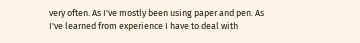very often. As I've mostly been using paper and pen. As I've learned from experience I have to deal with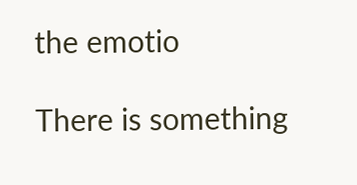the emotio

There is something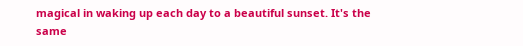magical in waking up each day to a beautiful sunset. It's the same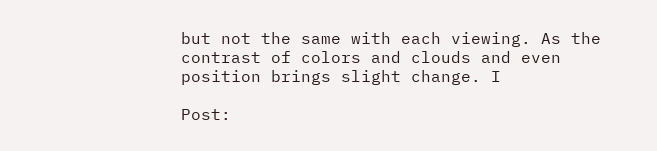but not the same with each viewing. As the contrast of colors and clouds and even position brings slight change. I

Post: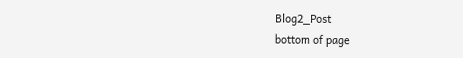Blog2_Post
bottom of page